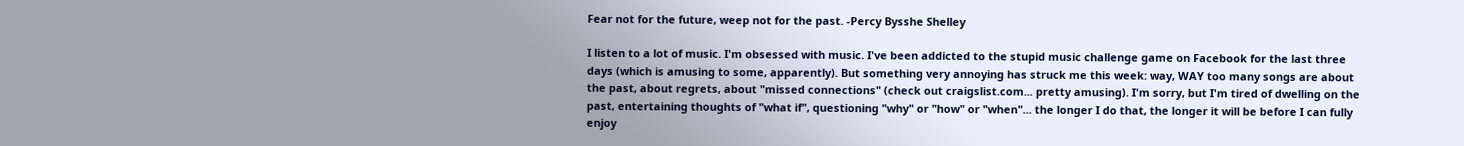Fear not for the future, weep not for the past. -Percy Bysshe Shelley

I listen to a lot of music. I'm obsessed with music. I've been addicted to the stupid music challenge game on Facebook for the last three days (which is amusing to some, apparently). But something very annoying has struck me this week: way, WAY too many songs are about the past, about regrets, about "missed connections" (check out craigslist.com... pretty amusing). I'm sorry, but I'm tired of dwelling on the past, entertaining thoughts of "what if", questioning "why" or "how" or "when"... the longer I do that, the longer it will be before I can fully enjoy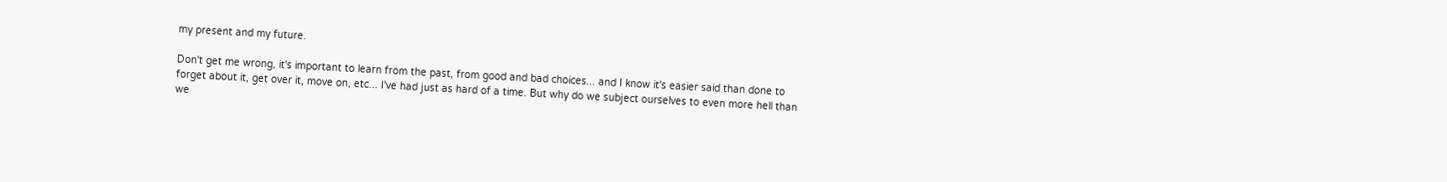my present and my future.

Don't get me wrong, it's important to learn from the past, from good and bad choices... and I know it's easier said than done to forget about it, get over it, move on, etc... I've had just as hard of a time. But why do we subject ourselves to even more hell than we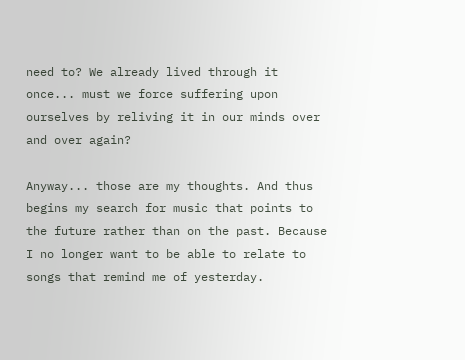need to? We already lived through it once... must we force suffering upon ourselves by reliving it in our minds over and over again?

Anyway... those are my thoughts. And thus begins my search for music that points to the future rather than on the past. Because I no longer want to be able to relate to songs that remind me of yesterday.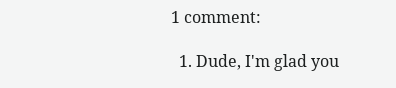1 comment:

  1. Dude, I'm glad you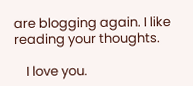are blogging again. I like reading your thoughts.

    I love you.